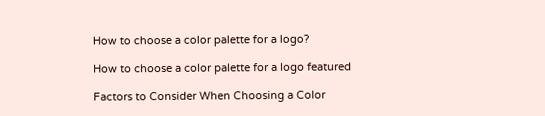How to choose a color palette for a logo?

How to choose a color palette for a logo featured

Factors to Consider When Choosing a Color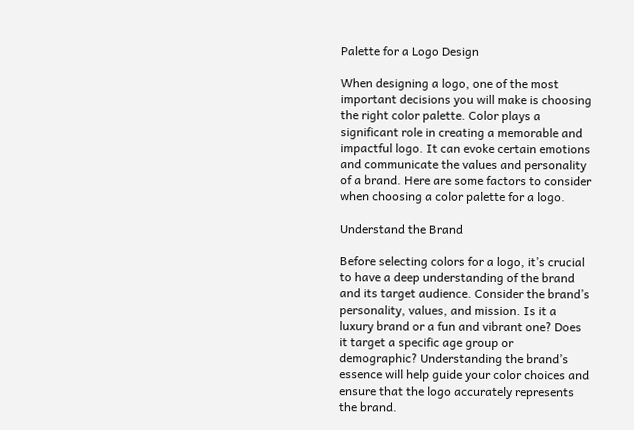Palette for a Logo Design

When designing a logo, one of the most important decisions you will make is choosing the right color palette. Color plays a significant role in creating a memorable and impactful logo. It can evoke certain emotions and communicate the values and personality of a brand. Here are some factors to consider when choosing a color palette for a logo.

Understand the Brand

Before selecting colors for a logo, it’s crucial to have a deep understanding of the brand and its target audience. Consider the brand’s personality, values, and mission. Is it a luxury brand or a fun and vibrant one? Does it target a specific age group or demographic? Understanding the brand’s essence will help guide your color choices and ensure that the logo accurately represents the brand.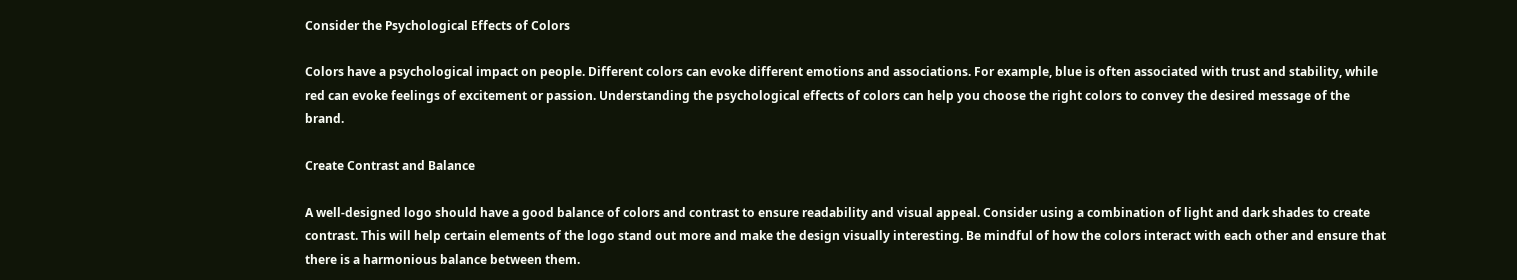Consider the Psychological Effects of Colors

Colors have a psychological impact on people. Different colors can evoke different emotions and associations. For example, blue is often associated with trust and stability, while red can evoke feelings of excitement or passion. Understanding the psychological effects of colors can help you choose the right colors to convey the desired message of the brand.

Create Contrast and Balance

A well-designed logo should have a good balance of colors and contrast to ensure readability and visual appeal. Consider using a combination of light and dark shades to create contrast. This will help certain elements of the logo stand out more and make the design visually interesting. Be mindful of how the colors interact with each other and ensure that there is a harmonious balance between them.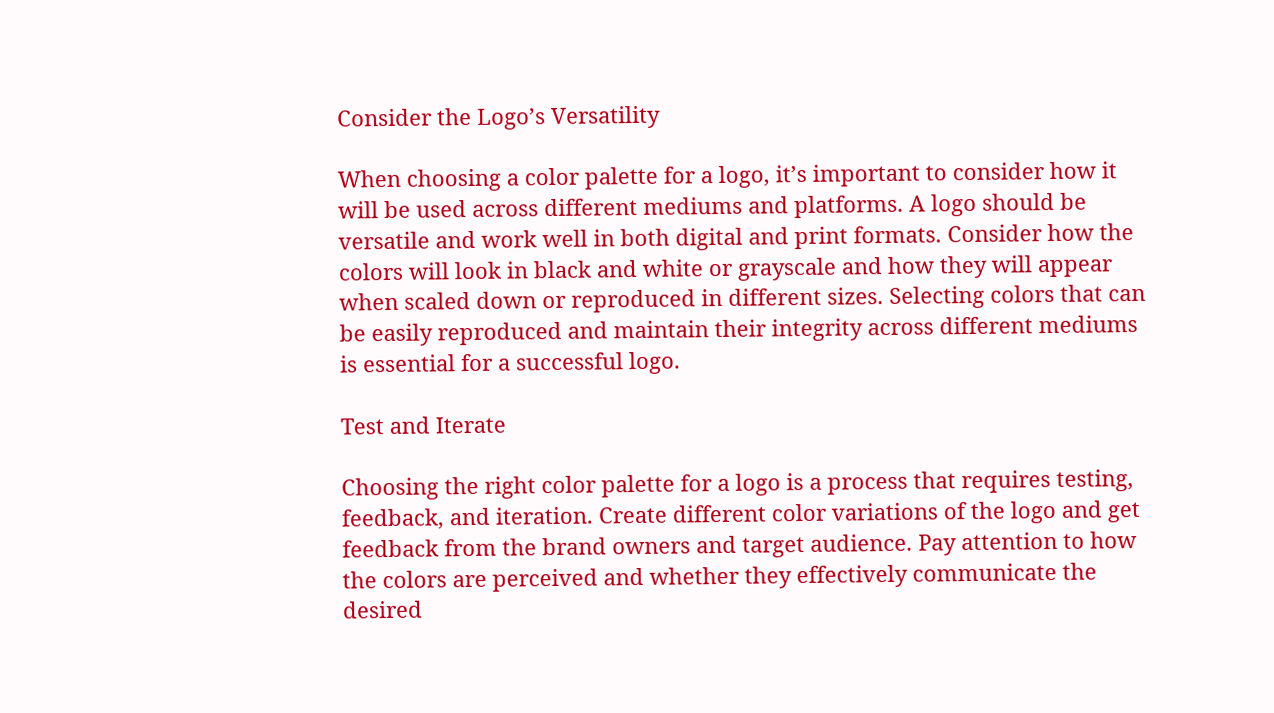Consider the Logo’s Versatility

When choosing a color palette for a logo, it’s important to consider how it will be used across different mediums and platforms. A logo should be versatile and work well in both digital and print formats. Consider how the colors will look in black and white or grayscale and how they will appear when scaled down or reproduced in different sizes. Selecting colors that can be easily reproduced and maintain their integrity across different mediums is essential for a successful logo.

Test and Iterate

Choosing the right color palette for a logo is a process that requires testing, feedback, and iteration. Create different color variations of the logo and get feedback from the brand owners and target audience. Pay attention to how the colors are perceived and whether they effectively communicate the desired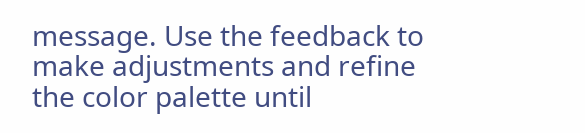message. Use the feedback to make adjustments and refine the color palette until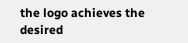the logo achieves the desired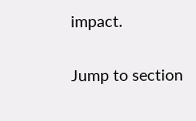impact.

Jump to section